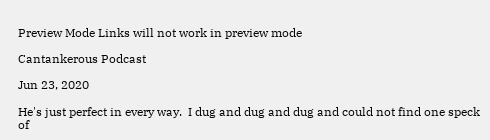Preview Mode Links will not work in preview mode

Cantankerous Podcast

Jun 23, 2020

He's just perfect in every way.  I dug and dug and dug and could not find one speck of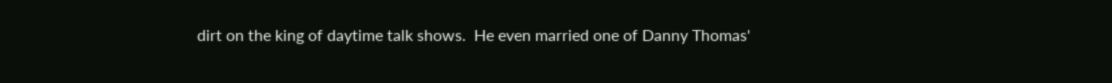dirt on the king of daytime talk shows.  He even married one of Danny Thomas'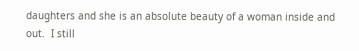daughters and she is an absolute beauty of a woman inside and out.  I still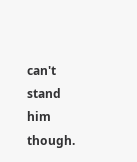can't stand him though.